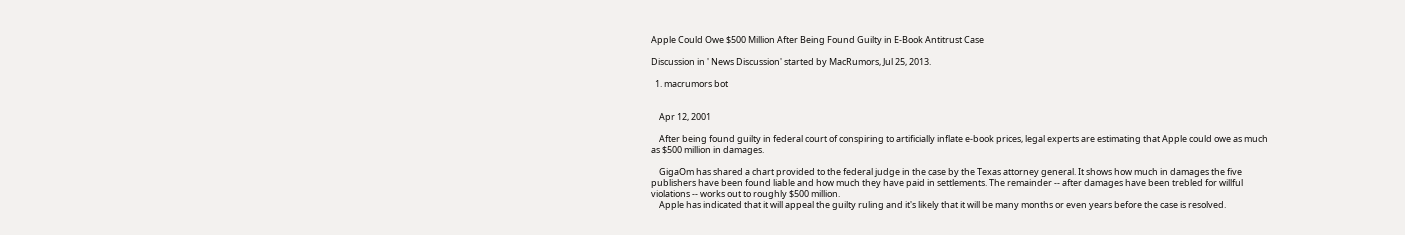Apple Could Owe $500 Million After Being Found Guilty in E-Book Antitrust Case

Discussion in ' News Discussion' started by MacRumors, Jul 25, 2013.

  1. macrumors bot


    Apr 12, 2001

    After being found guilty in federal court of conspiring to artificially inflate e-book prices, legal experts are estimating that Apple could owe as much as $500 million in damages.

    GigaOm has shared a chart provided to the federal judge in the case by the Texas attorney general. It shows how much in damages the five publishers have been found liable and how much they have paid in settlements. The remainder -- after damages have been trebled for willful violations -- works out to roughly $500 million.
    Apple has indicated that it will appeal the guilty ruling and it's likely that it will be many months or even years before the case is resolved.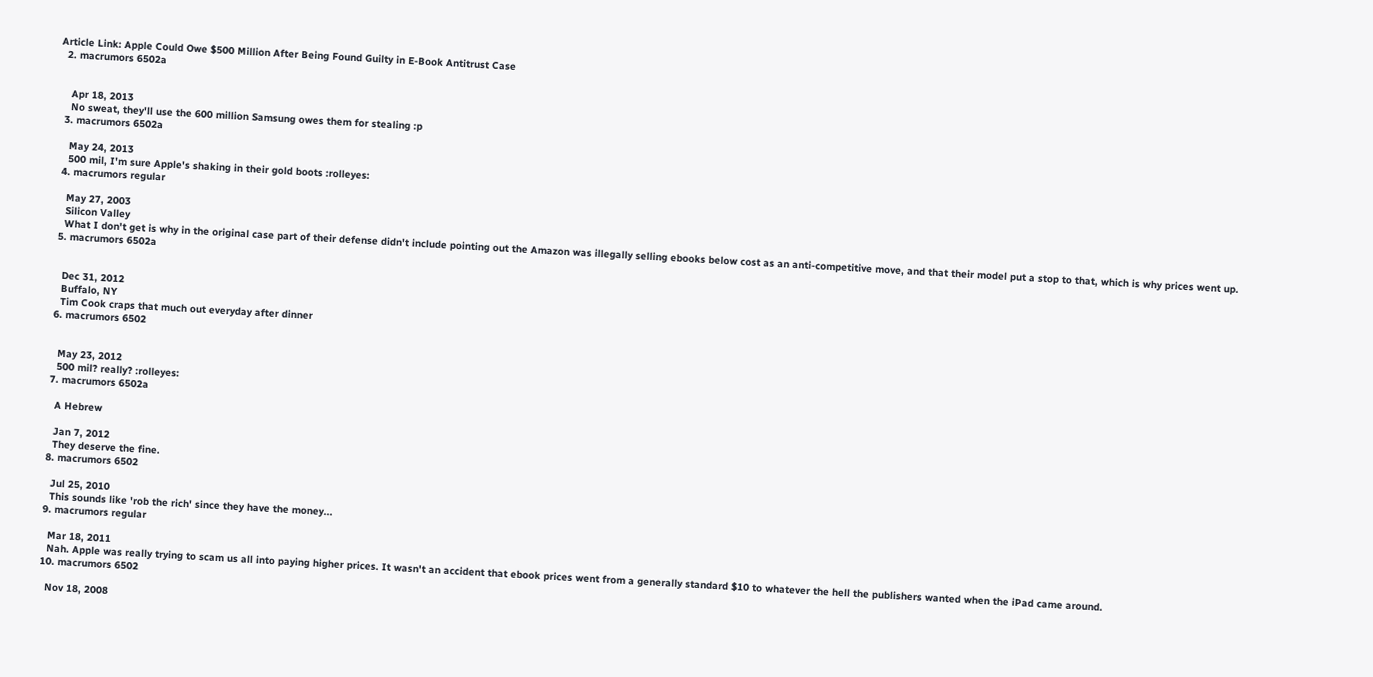Article Link: Apple Could Owe $500 Million After Being Found Guilty in E-Book Antitrust Case
  2. macrumors 6502a


    Apr 18, 2013
    No sweat, they'll use the 600 million Samsung owes them for stealing :p
  3. macrumors 6502a

    May 24, 2013
    500 mil, I'm sure Apple's shaking in their gold boots :rolleyes:
  4. macrumors regular

    May 27, 2003
    Silicon Valley
    What I don't get is why in the original case part of their defense didn't include pointing out the Amazon was illegally selling ebooks below cost as an anti-competitive move, and that their model put a stop to that, which is why prices went up.
  5. macrumors 6502a


    Dec 31, 2012
    Buffalo, NY
    Tim Cook craps that much out everyday after dinner
  6. macrumors 6502


    May 23, 2012
    500 mil? really? :rolleyes:
  7. macrumors 6502a

    A Hebrew

    Jan 7, 2012
    They deserve the fine.
  8. macrumors 6502

    Jul 25, 2010
    This sounds like 'rob the rich' since they have the money...
  9. macrumors regular

    Mar 18, 2011
    Nah. Apple was really trying to scam us all into paying higher prices. It wasn't an accident that ebook prices went from a generally standard $10 to whatever the hell the publishers wanted when the iPad came around.
  10. macrumors 6502

    Nov 18, 2008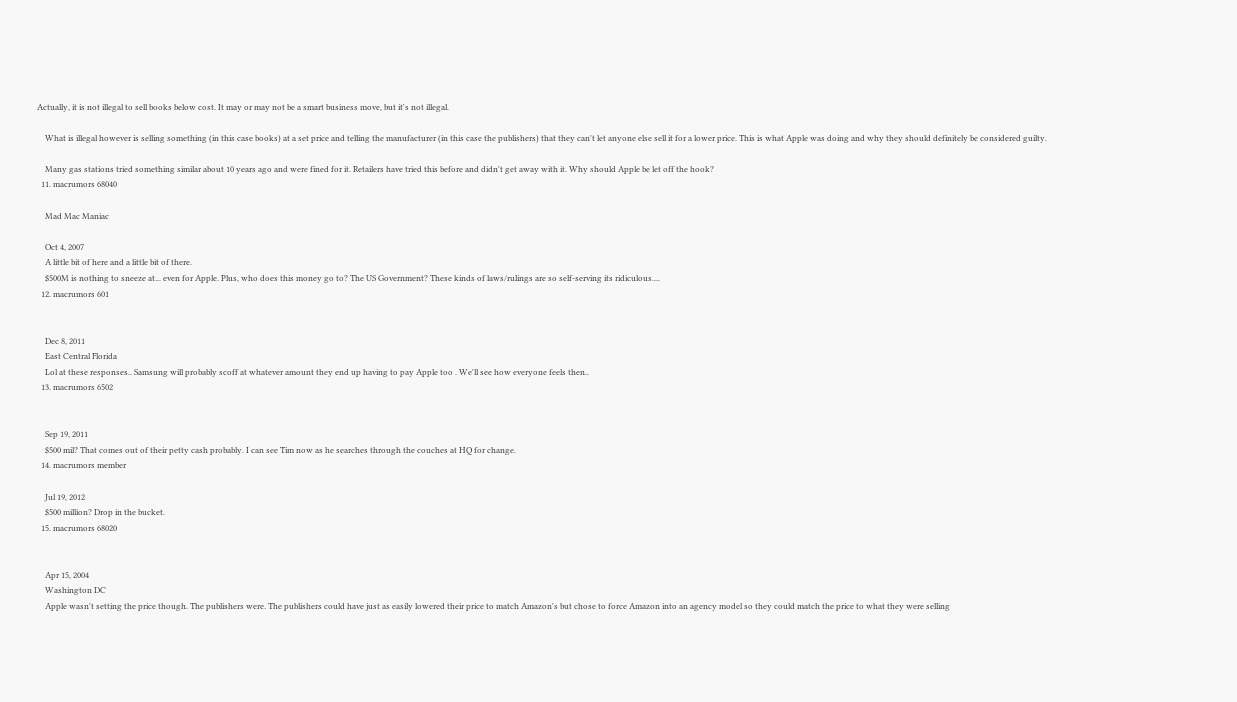Actually, it is not illegal to sell books below cost. It may or may not be a smart business move, but it's not illegal.

    What is illegal however is selling something (in this case books) at a set price and telling the manufacturer (in this case the publishers) that they can't let anyone else sell it for a lower price. This is what Apple was doing and why they should definitely be considered guilty.

    Many gas stations tried something similar about 10 years ago and were fined for it. Retailers have tried this before and didn't get away with it. Why should Apple be let off the hook?
  11. macrumors 68040

    Mad Mac Maniac

    Oct 4, 2007
    A little bit of here and a little bit of there.
    $500M is nothing to sneeze at... even for Apple. Plus, who does this money go to? The US Government? These kinds of laws/rulings are so self-serving its ridiculous....
  12. macrumors 601


    Dec 8, 2011
    East Central Florida
    Lol at these responses.. Samsung will probably scoff at whatever amount they end up having to pay Apple too . We'll see how everyone feels then..
  13. macrumors 6502


    Sep 19, 2011
    $500 mil? That comes out of their petty cash probably. I can see Tim now as he searches through the couches at HQ for change.
  14. macrumors member

    Jul 19, 2012
    $500 million? Drop in the bucket.
  15. macrumors 68020


    Apr 15, 2004
    Washington DC
    Apple wasn't setting the price though. The publishers were. The publishers could have just as easily lowered their price to match Amazon's but chose to force Amazon into an agency model so they could match the price to what they were selling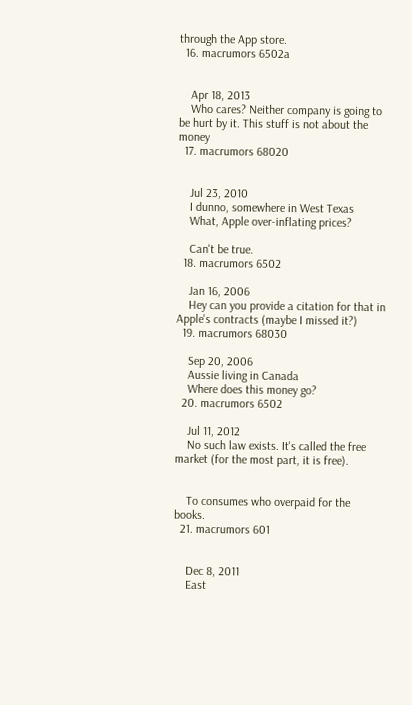through the App store.
  16. macrumors 6502a


    Apr 18, 2013
    Who cares? Neither company is going to be hurt by it. This stuff is not about the money
  17. macrumors 68020


    Jul 23, 2010
    I dunno, somewhere in West Texas
    What, Apple over-inflating prices?

    Can't be true.
  18. macrumors 6502

    Jan 16, 2006
    Hey can you provide a citation for that in Apple's contracts (maybe I missed it?)
  19. macrumors 68030

    Sep 20, 2006
    Aussie living in Canada
    Where does this money go?
  20. macrumors 6502

    Jul 11, 2012
    No such law exists. It's called the free market (for the most part, it is free).


    To consumes who overpaid for the books.
  21. macrumors 601


    Dec 8, 2011
    East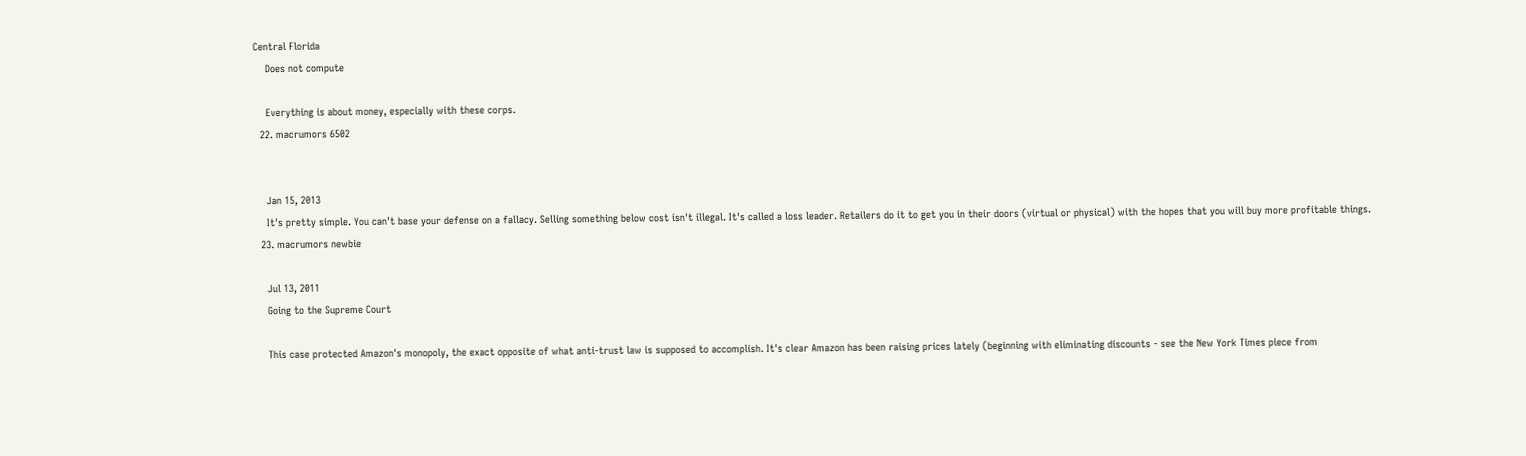Central Florida
    Does not compute

    Everything is about money, especially with these corps.
  22. macrumors 6502


    Jan 15, 2013
    It's pretty simple. You can't base your defense on a fallacy. Selling something below cost isn't illegal. It's called a loss leader. Retailers do it to get you in their doors (virtual or physical) with the hopes that you will buy more profitable things.
  23. macrumors newbie

    Jul 13, 2011
    Going to the Supreme Court

    This case protected Amazon's monopoly, the exact opposite of what anti-trust law is supposed to accomplish. It's clear Amazon has been raising prices lately (beginning with eliminating discounts - see the New York Times piece from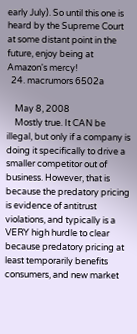early July). So until this one is heard by the Supreme Court at some distant point in the future, enjoy being at Amazon's mercy!
  24. macrumors 6502a

    May 8, 2008
    Mostly true. It CAN be illegal, but only if a company is doing it specifically to drive a smaller competitor out of business. However, that is because the predatory pricing is evidence of antitrust violations, and typically is a VERY high hurdle to clear because predatory pricing at least temporarily benefits consumers, and new market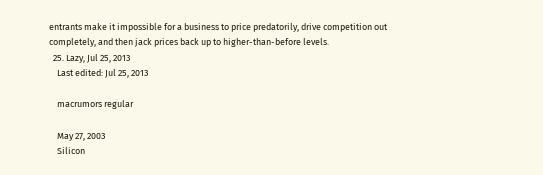entrants make it impossible for a business to price predatorily, drive competition out completely, and then jack prices back up to higher-than-before levels.
  25. Lazy, Jul 25, 2013
    Last edited: Jul 25, 2013

    macrumors regular

    May 27, 2003
    Silicon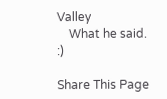Valley
    What he said. :)

Share This Page